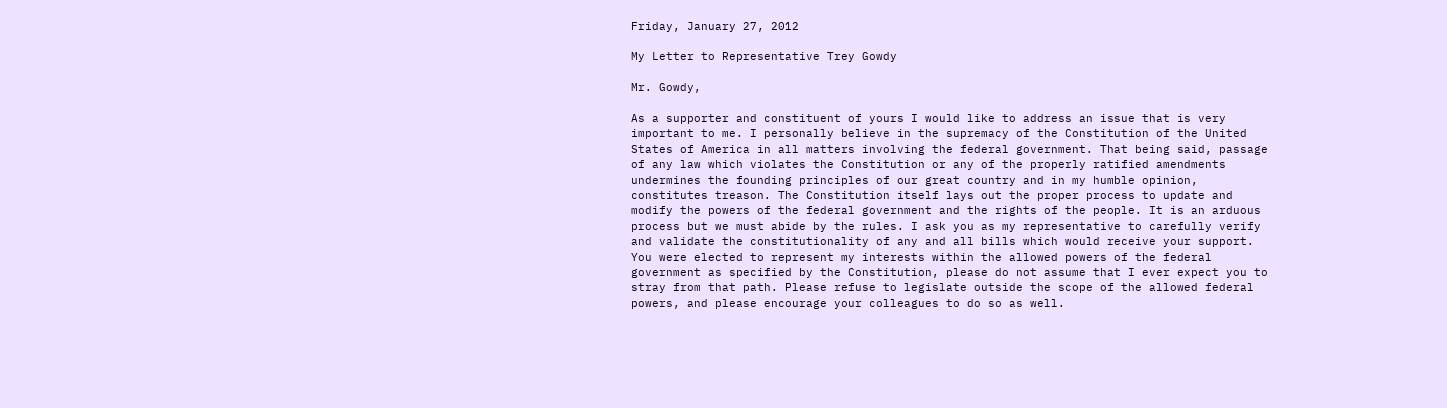Friday, January 27, 2012

My Letter to Representative Trey Gowdy

Mr. Gowdy,

As a supporter and constituent of yours I would like to address an issue that is very important to me. I personally believe in the supremacy of the Constitution of the United States of America in all matters involving the federal government. That being said, passage of any law which violates the Constitution or any of the properly ratified amendments undermines the founding principles of our great country and in my humble opinion, constitutes treason. The Constitution itself lays out the proper process to update and modify the powers of the federal government and the rights of the people. It is an arduous process but we must abide by the rules. I ask you as my representative to carefully verify and validate the constitutionality of any and all bills which would receive your support. You were elected to represent my interests within the allowed powers of the federal government as specified by the Constitution, please do not assume that I ever expect you to stray from that path. Please refuse to legislate outside the scope of the allowed federal powers, and please encourage your colleagues to do so as well.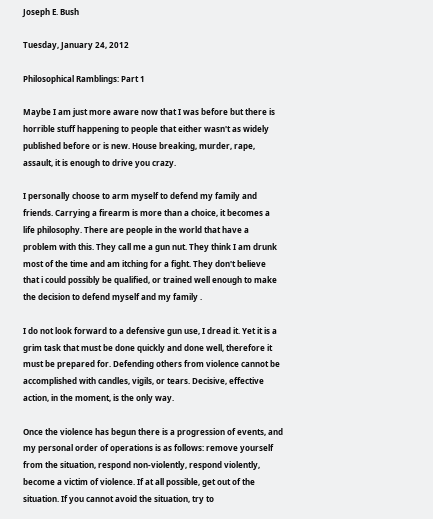Joseph E. Bush

Tuesday, January 24, 2012

Philosophical Ramblings: Part 1

Maybe I am just more aware now that I was before but there is horrible stuff happening to people that either wasn't as widely published before or is new. House breaking, murder, rape, assault, it is enough to drive you crazy.

I personally choose to arm myself to defend my family and friends. Carrying a firearm is more than a choice, it becomes a life philosophy. There are people in the world that have a problem with this. They call me a gun nut. They think I am drunk most of the time and am itching for a fight. They don't believe that i could possibly be qualified, or trained well enough to make the decision to defend myself and my family .

I do not look forward to a defensive gun use, I dread it. Yet it is a grim task that must be done quickly and done well, therefore it must be prepared for. Defending others from violence cannot be accomplished with candles, vigils, or tears. Decisive, effective action, in the moment, is the only way.

Once the violence has begun there is a progression of events, and my personal order of operations is as follows: remove yourself from the situation, respond non-violently, respond violently, become a victim of violence. If at all possible, get out of the situation. If you cannot avoid the situation, try to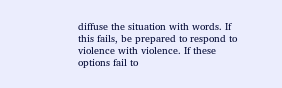diffuse the situation with words. If this fails, be prepared to respond to violence with violence. If these options fail to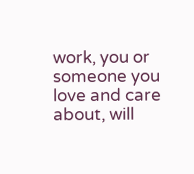work, you or someone you love and care about, will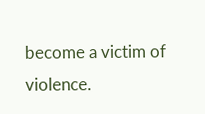become a victim of violence.